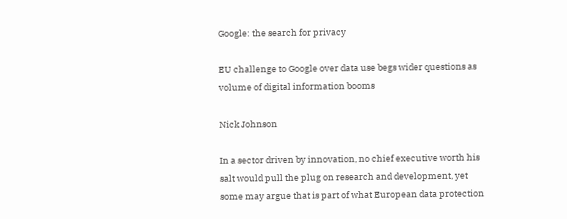Google: the search for privacy

EU challenge to Google over data use begs wider questions as volume of digital information booms

Nick Johnson

In a sector driven by innovation, no chief executive worth his salt would pull the plug on research and development, yet some may argue that is part of what European data protection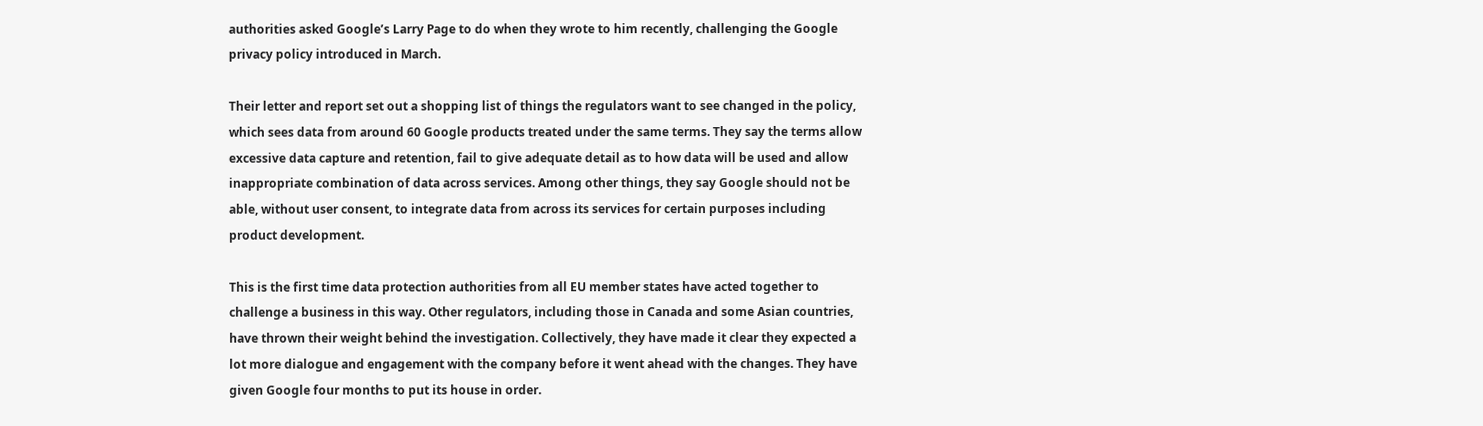authorities asked Google’s Larry Page to do when they wrote to him recently, challenging the Google privacy policy introduced in March.

Their letter and report set out a shopping list of things the regulators want to see changed in the policy, which sees data from around 60 Google products treated under the same terms. They say the terms allow excessive data capture and retention, fail to give adequate detail as to how data will be used and allow inappropriate combination of data across services. Among other things, they say Google should not be able, without user consent, to integrate data from across its services for certain purposes including product development.

This is the first time data protection authorities from all EU member states have acted together to challenge a business in this way. Other regulators, including those in Canada and some Asian countries, have thrown their weight behind the investigation. Collectively, they have made it clear they expected a lot more dialogue and engagement with the company before it went ahead with the changes. They have given Google four months to put its house in order.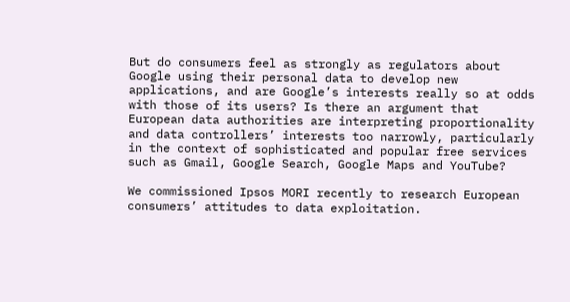But do consumers feel as strongly as regulators about Google using their personal data to develop new applications, and are Google’s interests really so at odds with those of its users? Is there an argument that European data authorities are interpreting proportionality and data controllers’ interests too narrowly, particularly in the context of sophisticated and popular free services such as Gmail, Google Search, Google Maps and YouTube?

We commissioned Ipsos MORI recently to research European consumers’ attitudes to data exploitation.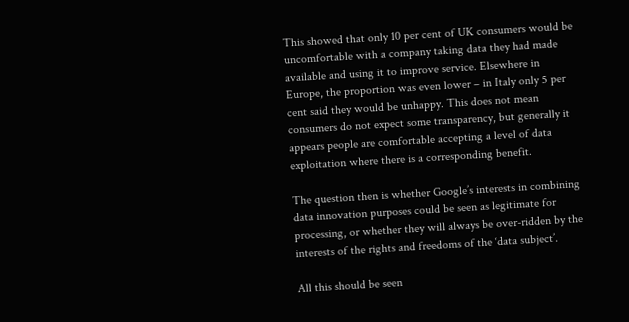This showed that only 10 per cent of UK consumers would be uncomfortable with a company taking data they had made available and using it to improve service. Elsewhere in Europe, the proportion was even lower – in Italy only 5 per cent said they would be unhappy. This does not mean consumers do not expect some transparency, but generally it appears people are comfortable accepting a level of data exploitation where there is a corresponding benefit.

The question then is whether Google’s interests in combining data innovation purposes could be seen as legitimate for processing, or whether they will always be over-ridden by the interests of the rights and freedoms of the ‘data subject’.

All this should be seen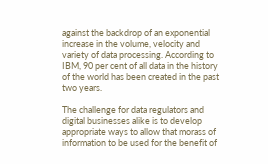against the backdrop of an exponential increase in the volume, velocity and variety of data processing. According to IBM, 90 per cent of all data in the history of the world has been created in the past two years.

The challenge for data regulators and digital businesses alike is to develop appropriate ways to allow that morass of information to be used for the benefit of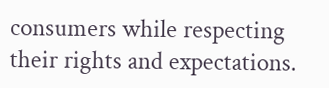consumers while respecting their rights and expectations.